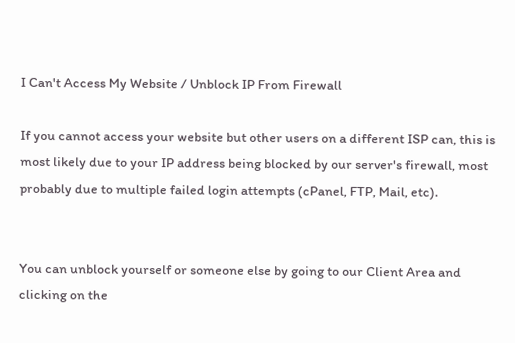I Can't Access My Website / Unblock IP From Firewall

If you cannot access your website but other users on a different ISP can, this is most likely due to your IP address being blocked by our server's firewall, most probably due to multiple failed login attempts (cPanel, FTP, Mail, etc).


You can unblock yourself or someone else by going to our Client Area and clicking on the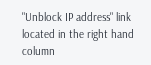"Unblock IP address" link located in the right hand column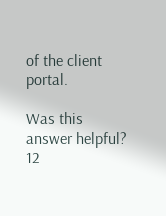of the client portal.

Was this answer helpful? 12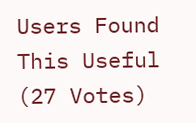Users Found This Useful (27 Votes)